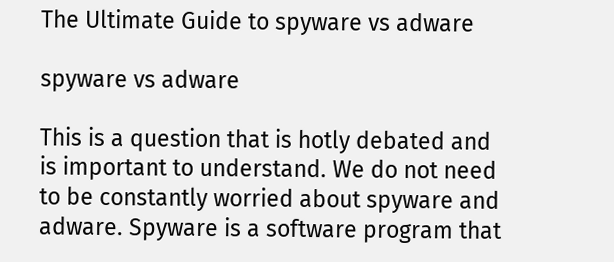The Ultimate Guide to spyware vs adware

spyware vs adware

This is a question that is hotly debated and is important to understand. We do not need to be constantly worried about spyware and adware. Spyware is a software program that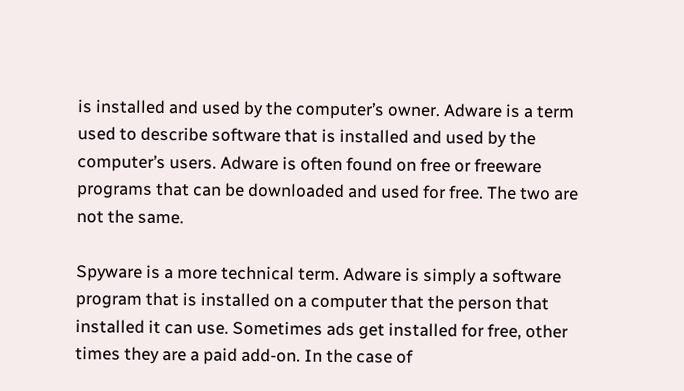is installed and used by the computer’s owner. Adware is a term used to describe software that is installed and used by the computer’s users. Adware is often found on free or freeware programs that can be downloaded and used for free. The two are not the same.

Spyware is a more technical term. Adware is simply a software program that is installed on a computer that the person that installed it can use. Sometimes ads get installed for free, other times they are a paid add-on. In the case of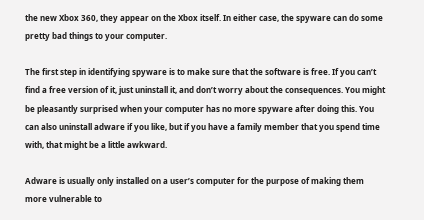the new Xbox 360, they appear on the Xbox itself. In either case, the spyware can do some pretty bad things to your computer.

The first step in identifying spyware is to make sure that the software is free. If you can’t find a free version of it, just uninstall it, and don’t worry about the consequences. You might be pleasantly surprised when your computer has no more spyware after doing this. You can also uninstall adware if you like, but if you have a family member that you spend time with, that might be a little awkward.

Adware is usually only installed on a user’s computer for the purpose of making them more vulnerable to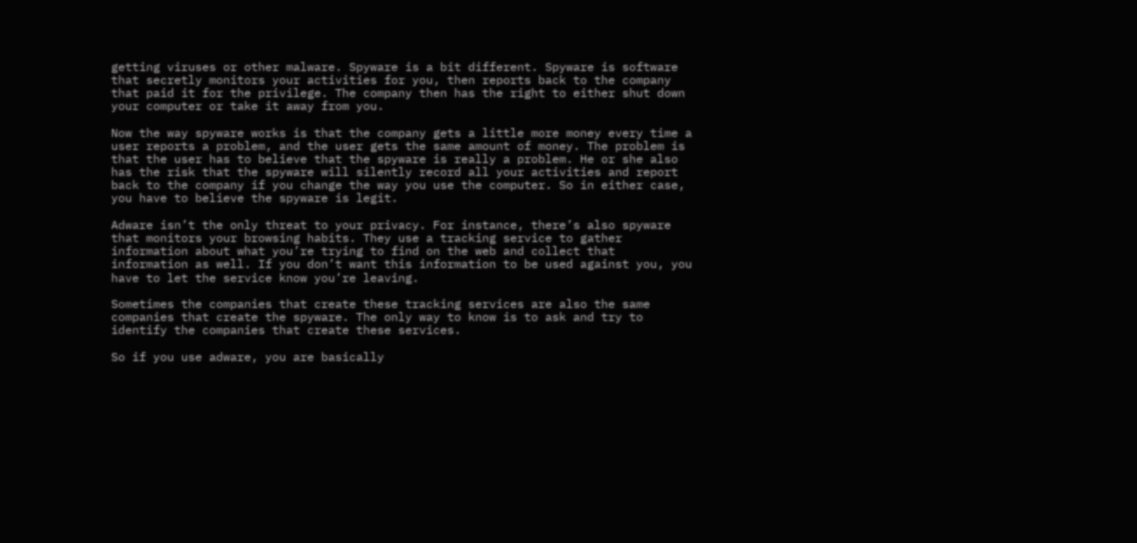getting viruses or other malware. Spyware is a bit different. Spyware is software that secretly monitors your activities for you, then reports back to the company that paid it for the privilege. The company then has the right to either shut down your computer or take it away from you.

Now the way spyware works is that the company gets a little more money every time a user reports a problem, and the user gets the same amount of money. The problem is that the user has to believe that the spyware is really a problem. He or she also has the risk that the spyware will silently record all your activities and report back to the company if you change the way you use the computer. So in either case, you have to believe the spyware is legit.

Adware isn’t the only threat to your privacy. For instance, there’s also spyware that monitors your browsing habits. They use a tracking service to gather information about what you’re trying to find on the web and collect that information as well. If you don’t want this information to be used against you, you have to let the service know you’re leaving.

Sometimes the companies that create these tracking services are also the same companies that create the spyware. The only way to know is to ask and try to identify the companies that create these services.

So if you use adware, you are basically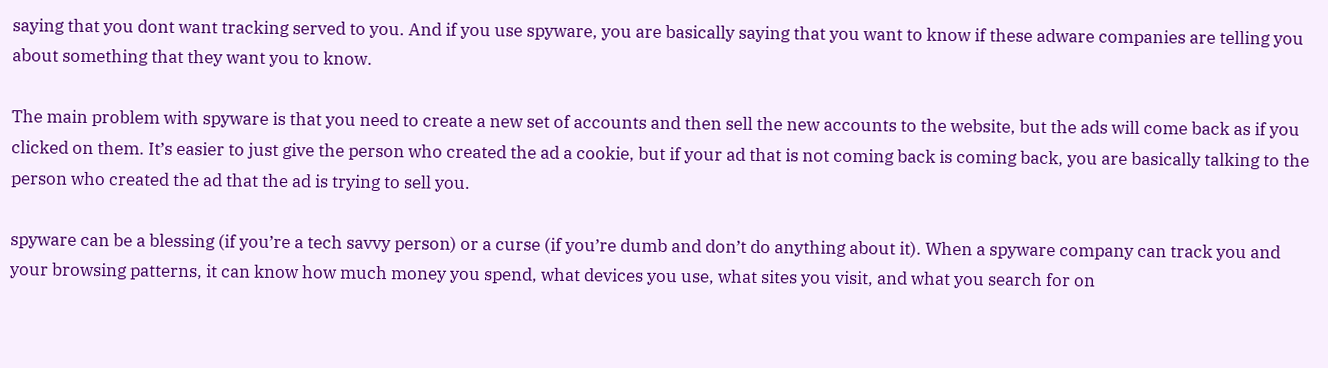saying that you dont want tracking served to you. And if you use spyware, you are basically saying that you want to know if these adware companies are telling you about something that they want you to know.

The main problem with spyware is that you need to create a new set of accounts and then sell the new accounts to the website, but the ads will come back as if you clicked on them. It’s easier to just give the person who created the ad a cookie, but if your ad that is not coming back is coming back, you are basically talking to the person who created the ad that the ad is trying to sell you.

spyware can be a blessing (if you’re a tech savvy person) or a curse (if you’re dumb and don’t do anything about it). When a spyware company can track you and your browsing patterns, it can know how much money you spend, what devices you use, what sites you visit, and what you search for on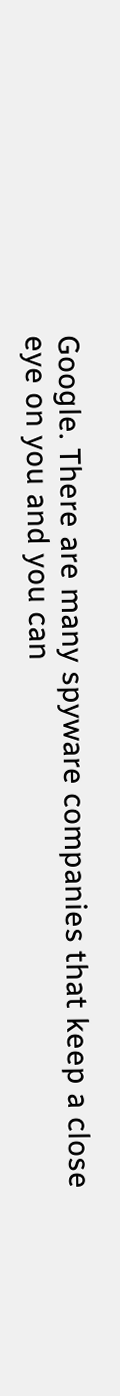Google. There are many spyware companies that keep a close eye on you and you can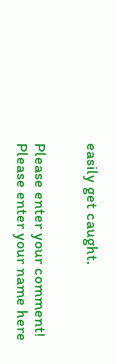easily get caught.


Please enter your comment!
Please enter your name here